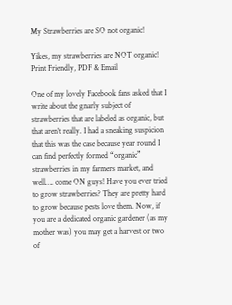My Strawberries are SO not organic!

Yikes, my strawberries are NOT organic!
Print Friendly, PDF & Email

One of my lovely Facebook fans asked that I write about the gnarly subject of strawberries that are labeled as organic, but that aren’t really. I had a sneaking suspicion that this was the case because year round I can find perfectly formed “organic” strawberries in my farmers market, and well…. come ON guys! Have you ever tried to grow strawberries? They are pretty hard to grow because pests love them. Now, if you are a dedicated organic gardener (as my mother was) you may get a harvest or two of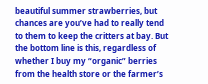beautiful summer strawberries, but chances are you’ve had to really tend to them to keep the critters at bay. But the bottom line is this, regardless of whether I buy my “organic” berries from the health store or the farmer’s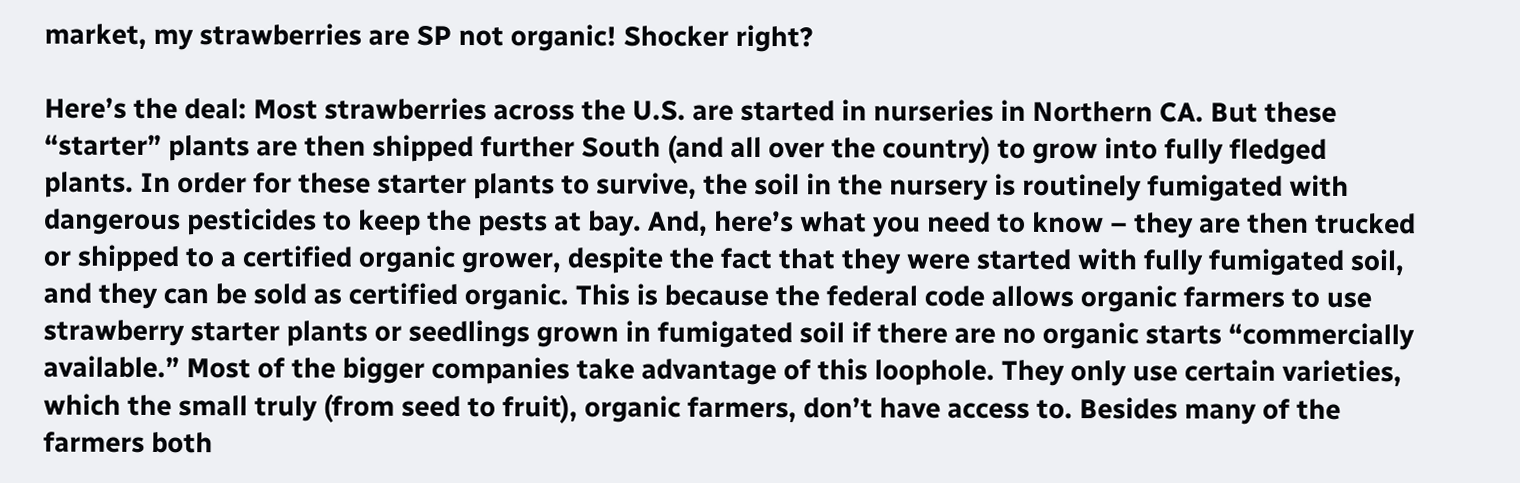market, my strawberries are SP not organic! Shocker right?

Here’s the deal: Most strawberries across the U.S. are started in nurseries in Northern CA. But these “starter” plants are then shipped further South (and all over the country) to grow into fully fledged plants. In order for these starter plants to survive, the soil in the nursery is routinely fumigated with dangerous pesticides to keep the pests at bay. And, here’s what you need to know – they are then trucked or shipped to a certified organic grower, despite the fact that they were started with fully fumigated soil, and they can be sold as certified organic. This is because the federal code allows organic farmers to use strawberry starter plants or seedlings grown in fumigated soil if there are no organic starts “commercially available.” Most of the bigger companies take advantage of this loophole. They only use certain varieties, which the small truly (from seed to fruit), organic farmers, don’t have access to. Besides many of the farmers both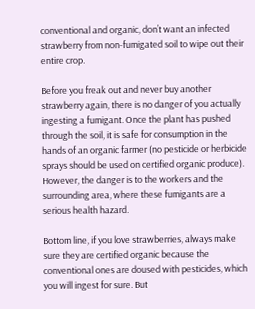conventional and organic, don’t want an infected strawberry from non-fumigated soil to wipe out their entire crop.

Before you freak out and never buy another strawberry again, there is no danger of you actually ingesting a fumigant. Once the plant has pushed through the soil, it is safe for consumption in the hands of an organic farmer (no pesticide or herbicide sprays should be used on certified organic produce). However, the danger is to the workers and the surrounding area, where these fumigants are a serious health hazard.

Bottom line, if you love strawberries, always make sure they are certified organic because the conventional ones are doused with pesticides, which you will ingest for sure. But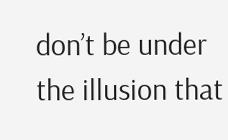don’t be under the illusion that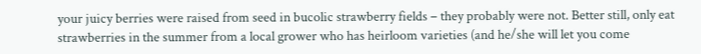your juicy berries were raised from seed in bucolic strawberry fields – they probably were not. Better still, only eat strawberries in the summer from a local grower who has heirloom varieties (and he/she will let you come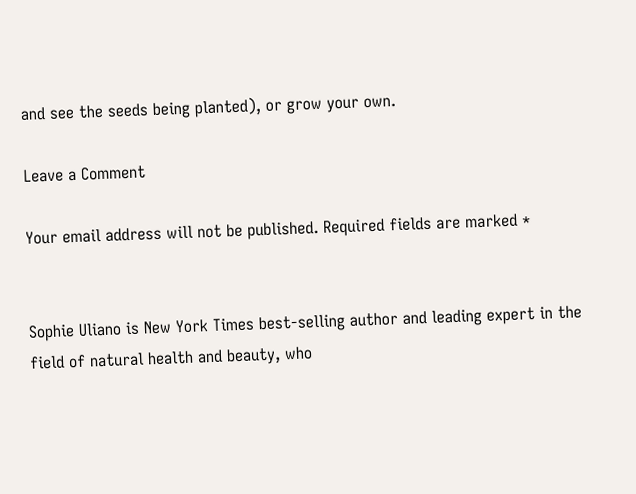and see the seeds being planted), or grow your own.

Leave a Comment

Your email address will not be published. Required fields are marked *


Sophie Uliano is New York Times best-selling author and leading expert in the field of natural health and beauty, who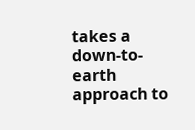takes a down-to-earth approach to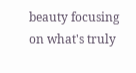beauty focusing on what's truly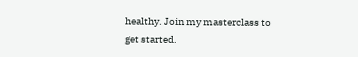healthy. Join my masterclass to get started.